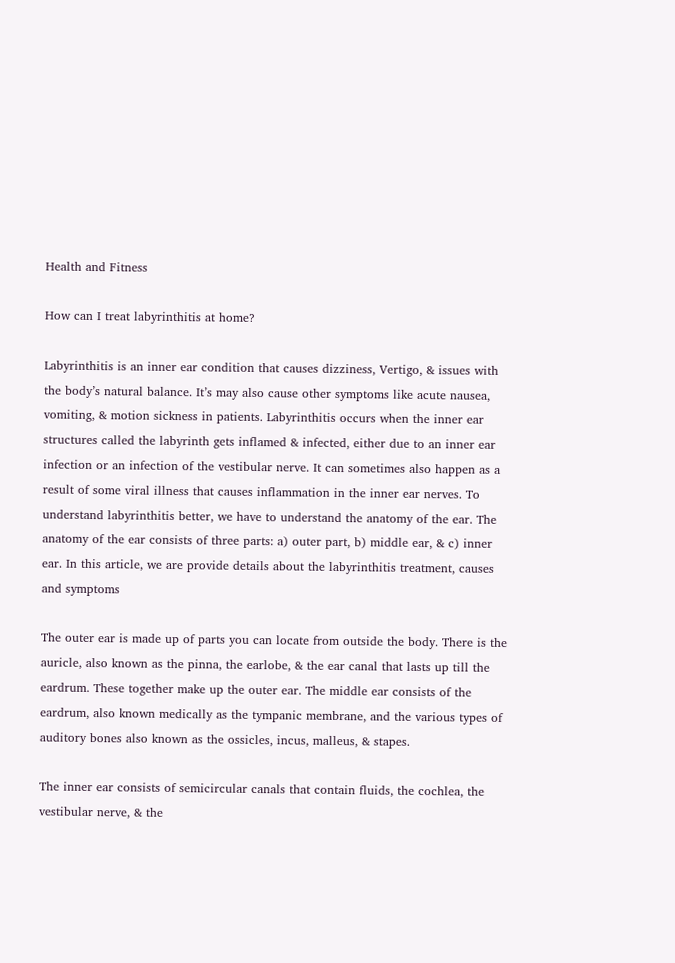Health and Fitness

How can I treat labyrinthitis at home?

Labyrinthitis is an inner ear condition that causes dizziness, Vertigo, & issues with the body’s natural balance. It’s may also cause other symptoms like acute nausea, vomiting, & motion sickness in patients. Labyrinthitis occurs when the inner ear structures called the labyrinth gets inflamed & infected, either due to an inner ear infection or an infection of the vestibular nerve. It can sometimes also happen as a result of some viral illness that causes inflammation in the inner ear nerves. To understand labyrinthitis better, we have to understand the anatomy of the ear. The anatomy of the ear consists of three parts: a) outer part, b) middle ear, & c) inner ear. In this article, we are provide details about the labyrinthitis treatment, causes and symptoms

The outer ear is made up of parts you can locate from outside the body. There is the auricle, also known as the pinna, the earlobe, & the ear canal that lasts up till the eardrum. These together make up the outer ear. The middle ear consists of the eardrum, also known medically as the tympanic membrane, and the various types of auditory bones also known as the ossicles, incus, malleus, & stapes.

The inner ear consists of semicircular canals that contain fluids, the cochlea, the vestibular nerve, & the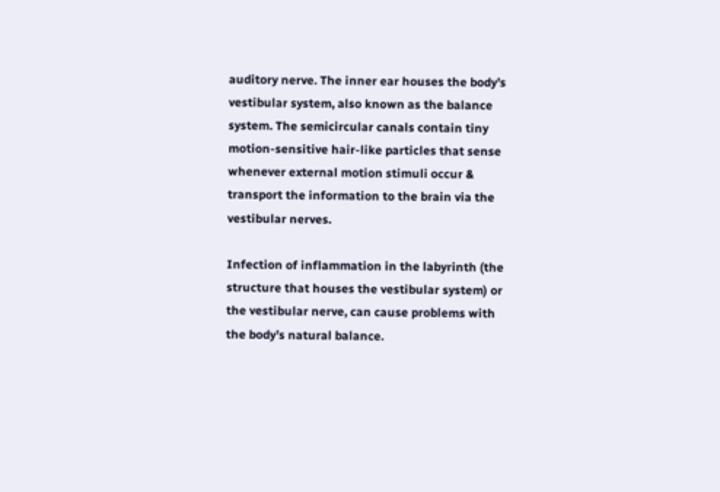auditory nerve. The inner ear houses the body’s vestibular system, also known as the balance system. The semicircular canals contain tiny motion-sensitive hair-like particles that sense whenever external motion stimuli occur & transport the information to the brain via the vestibular nerves.

Infection of inflammation in the labyrinth (the structure that houses the vestibular system) or the vestibular nerve, can cause problems with the body’s natural balance.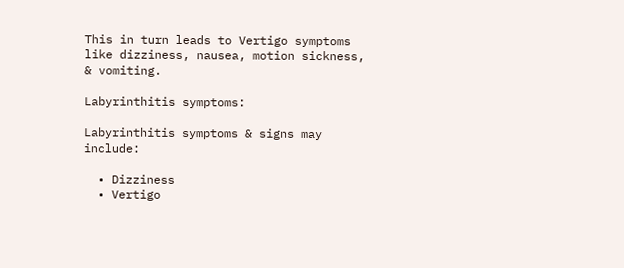This in turn leads to Vertigo symptoms like dizziness, nausea, motion sickness, & vomiting.

Labyrinthitis symptoms:

Labyrinthitis symptoms & signs may include:

  • Dizziness
  • Vertigo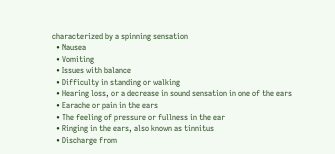characterized by a spinning sensation
  • Nausea
  • Vomiting
  • Issues with balance
  • Difficulty in standing or walking
  • Hearing loss, or a decrease in sound sensation in one of the ears
  • Earache or pain in the ears
  • The feeling of pressure or fullness in the ear
  • Ringing in the ears, also known as tinnitus
  • Discharge from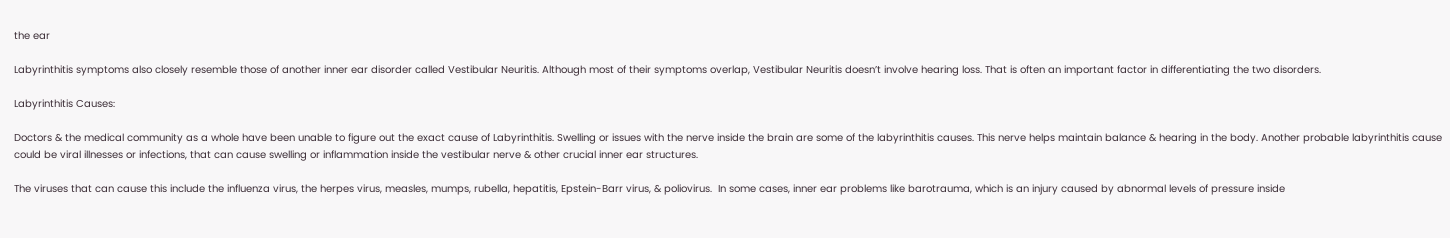the ear

Labyrinthitis symptoms also closely resemble those of another inner ear disorder called Vestibular Neuritis. Although most of their symptoms overlap, Vestibular Neuritis doesn’t involve hearing loss. That is often an important factor in differentiating the two disorders.

Labyrinthitis Causes:

Doctors & the medical community as a whole have been unable to figure out the exact cause of Labyrinthitis. Swelling or issues with the nerve inside the brain are some of the labyrinthitis causes. This nerve helps maintain balance & hearing in the body. Another probable labyrinthitis cause could be viral illnesses or infections, that can cause swelling or inflammation inside the vestibular nerve & other crucial inner ear structures.

The viruses that can cause this include the influenza virus, the herpes virus, measles, mumps, rubella, hepatitis, Epstein-Barr virus, & poliovirus.  In some cases, inner ear problems like barotrauma, which is an injury caused by abnormal levels of pressure inside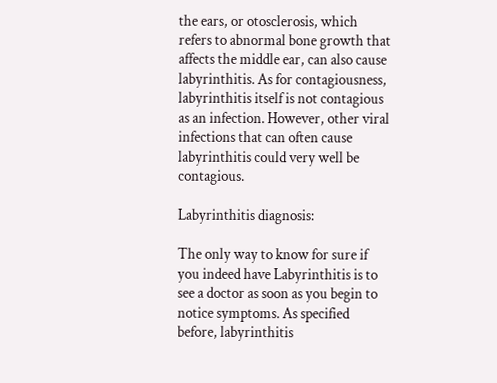the ears, or otosclerosis, which refers to abnormal bone growth that affects the middle ear, can also cause labyrinthitis. As for contagiousness, labyrinthitis itself is not contagious as an infection. However, other viral infections that can often cause labyrinthitis could very well be contagious.

Labyrinthitis diagnosis:

The only way to know for sure if you indeed have Labyrinthitis is to see a doctor as soon as you begin to notice symptoms. As specified before, labyrinthitis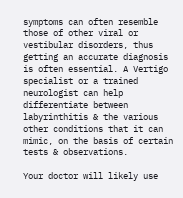symptoms can often resemble those of other viral or vestibular disorders, thus getting an accurate diagnosis is often essential. A Vertigo specialist or a trained neurologist can help differentiate between labyrinthitis & the various other conditions that it can mimic, on the basis of certain tests & observations.

Your doctor will likely use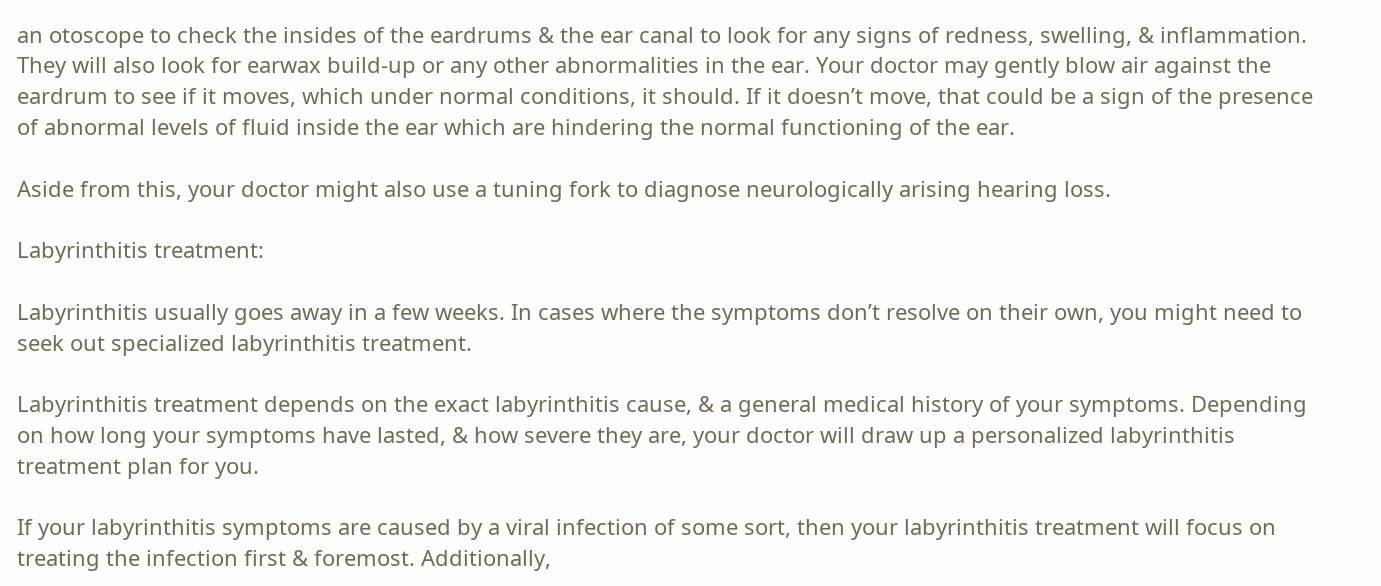an otoscope to check the insides of the eardrums & the ear canal to look for any signs of redness, swelling, & inflammation. They will also look for earwax build-up or any other abnormalities in the ear. Your doctor may gently blow air against the eardrum to see if it moves, which under normal conditions, it should. If it doesn’t move, that could be a sign of the presence of abnormal levels of fluid inside the ear which are hindering the normal functioning of the ear.

Aside from this, your doctor might also use a tuning fork to diagnose neurologically arising hearing loss.

Labyrinthitis treatment:

Labyrinthitis usually goes away in a few weeks. In cases where the symptoms don’t resolve on their own, you might need to seek out specialized labyrinthitis treatment.

Labyrinthitis treatment depends on the exact labyrinthitis cause, & a general medical history of your symptoms. Depending on how long your symptoms have lasted, & how severe they are, your doctor will draw up a personalized labyrinthitis treatment plan for you.

If your labyrinthitis symptoms are caused by a viral infection of some sort, then your labyrinthitis treatment will focus on treating the infection first & foremost. Additionally,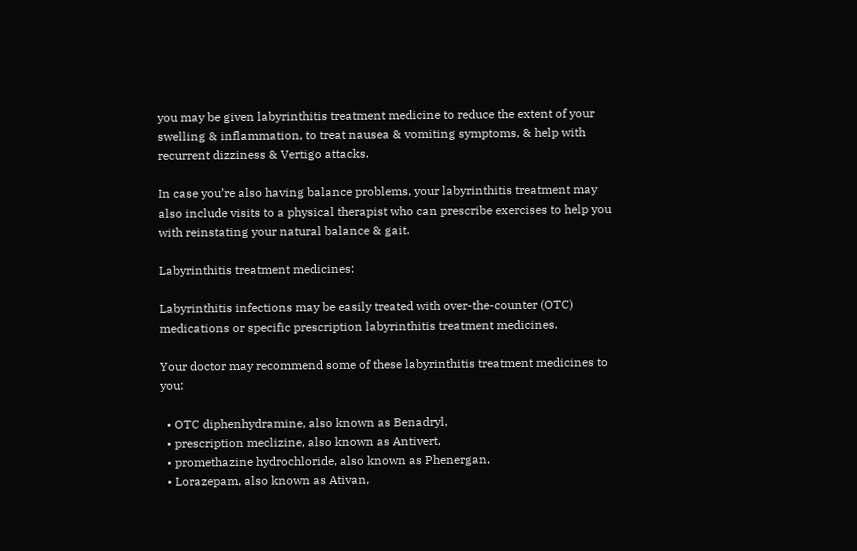you may be given labyrinthitis treatment medicine to reduce the extent of your swelling & inflammation, to treat nausea & vomiting symptoms, & help with recurrent dizziness & Vertigo attacks.

In case you’re also having balance problems, your labyrinthitis treatment may also include visits to a physical therapist who can prescribe exercises to help you with reinstating your natural balance & gait.

Labyrinthitis treatment medicines:

Labyrinthitis infections may be easily treated with over-the-counter (OTC) medications or specific prescription labyrinthitis treatment medicines.

Your doctor may recommend some of these labyrinthitis treatment medicines to you:

  • OTC diphenhydramine, also known as Benadryl,
  • prescription meclizine, also known as Antivert,
  • promethazine hydrochloride, also known as Phenergan,
  • Lorazepam, also known as Ativan,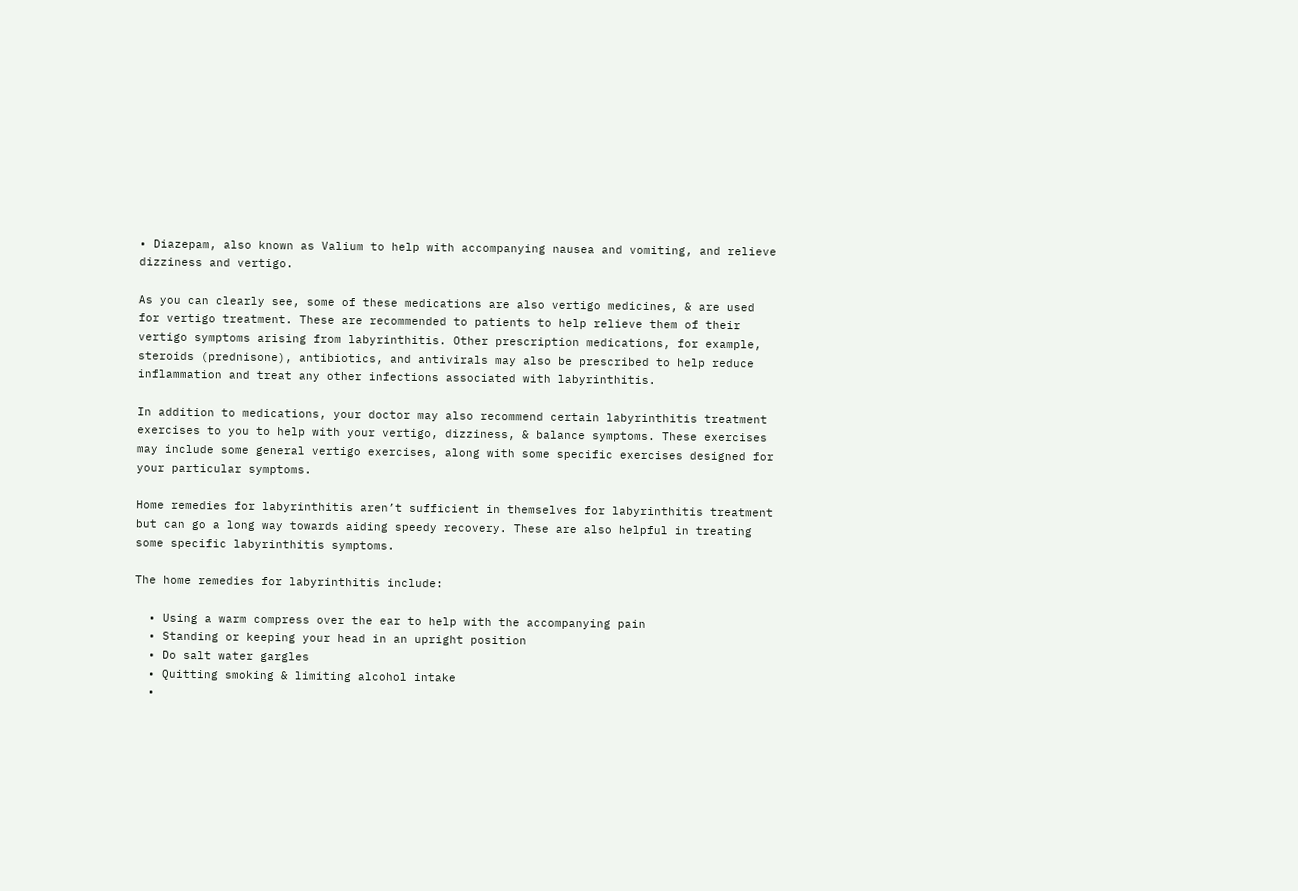• Diazepam, also known as Valium to help with accompanying nausea and vomiting, and relieve dizziness and vertigo.

As you can clearly see, some of these medications are also vertigo medicines, & are used for vertigo treatment. These are recommended to patients to help relieve them of their vertigo symptoms arising from labyrinthitis. Other prescription medications, for example, steroids (prednisone), antibiotics, and antivirals may also be prescribed to help reduce inflammation and treat any other infections associated with labyrinthitis.

In addition to medications, your doctor may also recommend certain labyrinthitis treatment exercises to you to help with your vertigo, dizziness, & balance symptoms. These exercises may include some general vertigo exercises, along with some specific exercises designed for your particular symptoms.

Home remedies for labyrinthitis aren’t sufficient in themselves for labyrinthitis treatment but can go a long way towards aiding speedy recovery. These are also helpful in treating some specific labyrinthitis symptoms.

The home remedies for labyrinthitis include:

  • Using a warm compress over the ear to help with the accompanying pain
  • Standing or keeping your head in an upright position
  • Do salt water gargles
  • Quitting smoking & limiting alcohol intake
  •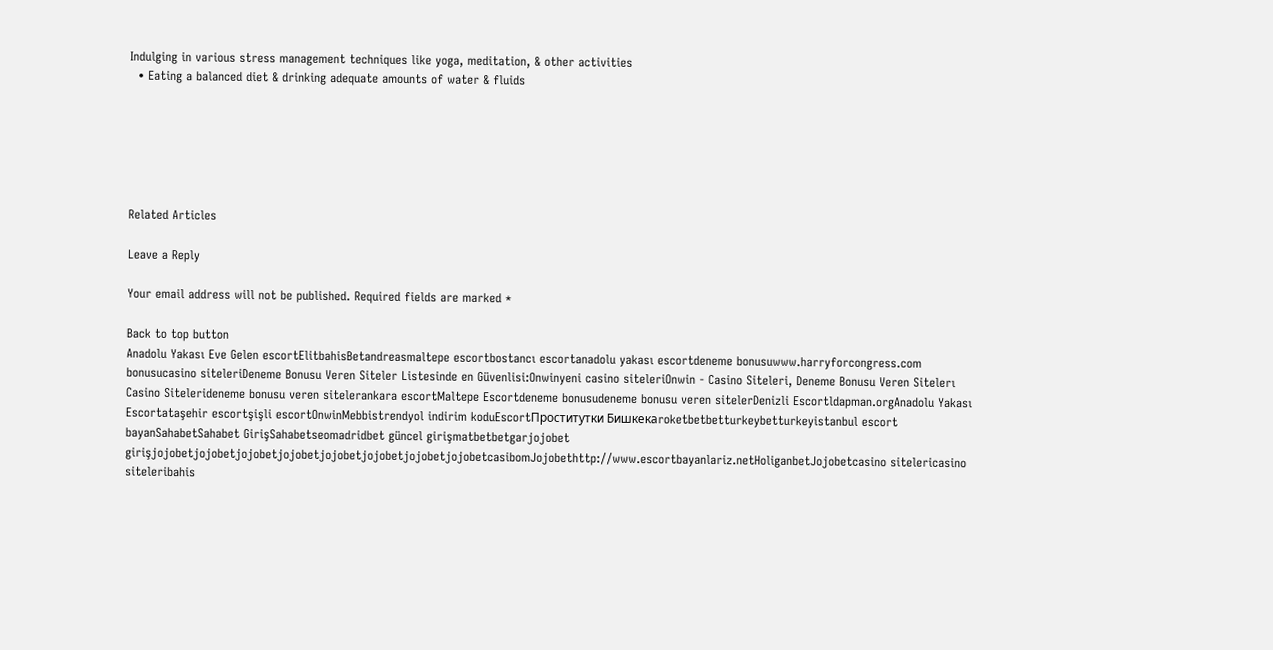Indulging in various stress management techniques like yoga, meditation, & other activities
  • Eating a balanced diet & drinking adequate amounts of water & fluids






Related Articles

Leave a Reply

Your email address will not be published. Required fields are marked *

Back to top button
Anadolu Yakası Eve Gelen escortElitbahisBetandreasmaltepe escortbostancı escortanadolu yakası escortdeneme bonusuwww.harryforcongress.com bonusucasino siteleriDeneme Bonusu Veren Siteler Listesinde en Güvenlisi:Onwinyeni casino siteleriOnwin - Casino Siteleri, Deneme Bonusu Veren Sitelerı Casino Sitelerideneme bonusu veren sitelerankara escortMaltepe Escortdeneme bonusudeneme bonusu veren sitelerDenizli Escortldapman.orgAnadolu Yakası Escortataşehir escortşişli escortOnwinMebbistrendyol indirim koduEscortПроститутки Бишкекаroketbetbetturkeybetturkeyistanbul escort bayanSahabetSahabet GirişSahabetseomadridbet güncel girişmatbetbetgarjojobet girişjojobetjojobetjojobetjojobetjojobetjojobetjojobetjojobetcasibomJojobethttp://www.escortbayanlariz.netHoliganbetJojobetcasino sitelericasino siteleribahis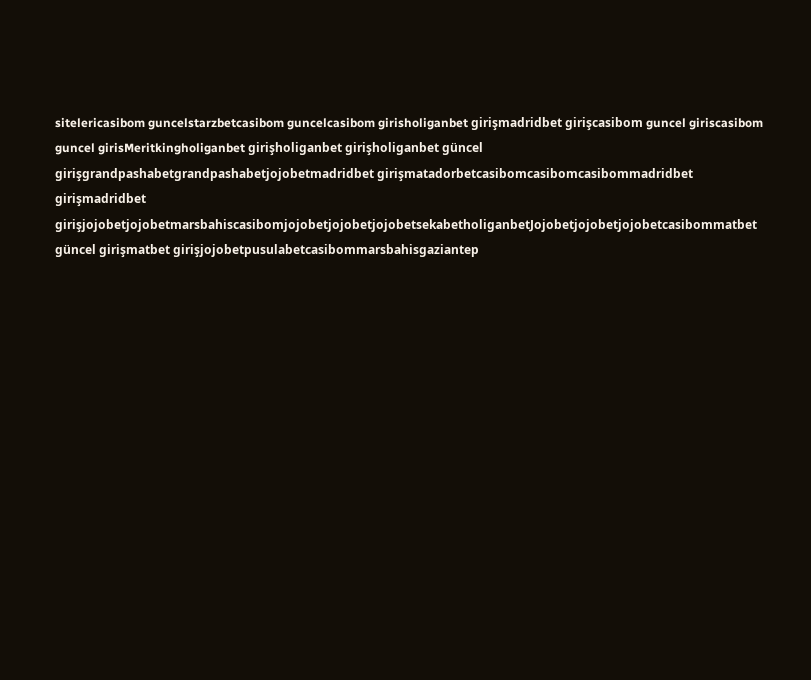sitelericasibom guncelstarzbetcasibom guncelcasibom girisholiganbet girişmadridbet girişcasibom guncel giriscasibom guncel girisMeritkingholiganbet girişholiganbet girişholiganbet güncel girişgrandpashabetgrandpashabetjojobetmadridbet girişmatadorbetcasibomcasibomcasibommadridbet girişmadridbet girişjojobetjojobetmarsbahiscasibomjojobetjojobetjojobetsekabetholiganbetJojobetjojobetjojobetcasibommatbet güncel girişmatbet girişjojobetpusulabetcasibommarsbahisgaziantep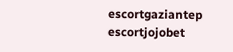escortgaziantep escortjojobet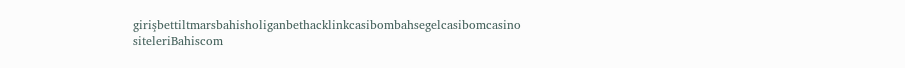girişbettiltmarsbahisholiganbethacklinkcasibombahsegelcasibomcasino siteleriBahiscom